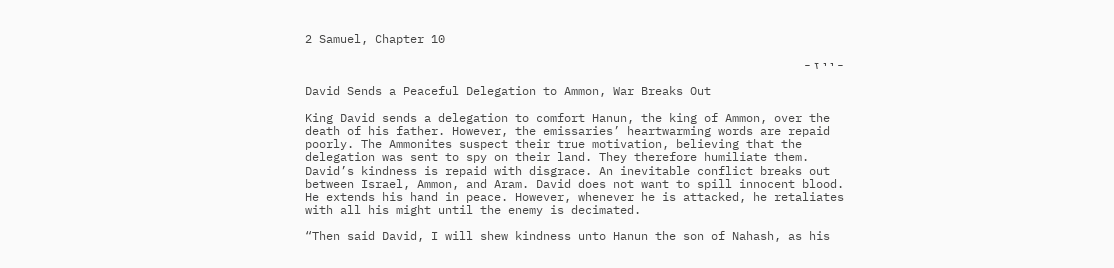2 Samuel, Chapter 10

- י י ז -

David Sends a Peaceful Delegation to Ammon, War Breaks Out

King David sends a delegation to comfort Hanun, the king of Ammon, over the death of his father. However, the emissaries’ heartwarming words are repaid poorly. The Ammonites suspect their true motivation, believing that the delegation was sent to spy on their land. They therefore humiliate them. David’s kindness is repaid with disgrace. An inevitable conflict breaks out between Israel, Ammon, and Aram. David does not want to spill innocent blood. He extends his hand in peace. However, whenever he is attacked, he retaliates with all his might until the enemy is decimated.

“Then said David, I will shew kindness unto Hanun the son of Nahash, as his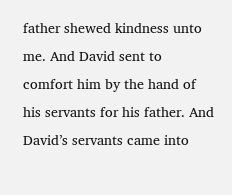father shewed kindness unto me. And David sent to comfort him by the hand of his servants for his father. And David’s servants came into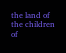the land of the children of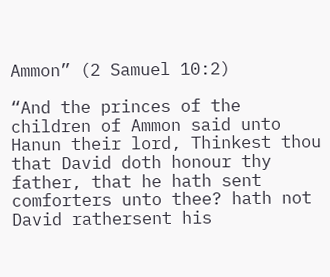Ammon” (2 Samuel 10:2)

“And the princes of the children of Ammon said unto Hanun their lord, Thinkest thou that David doth honour thy father, that he hath sent comforters unto thee? hath not David rathersent his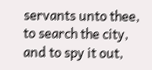servants unto thee, to search the city, and to spy it out,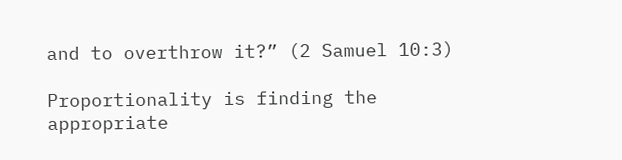and to overthrow it?” (2 Samuel 10:3)

Proportionality is finding the appropriate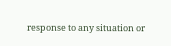response to any situation or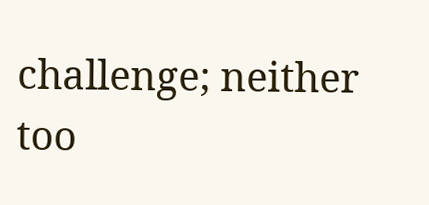challenge; neither too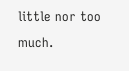little nor too much.